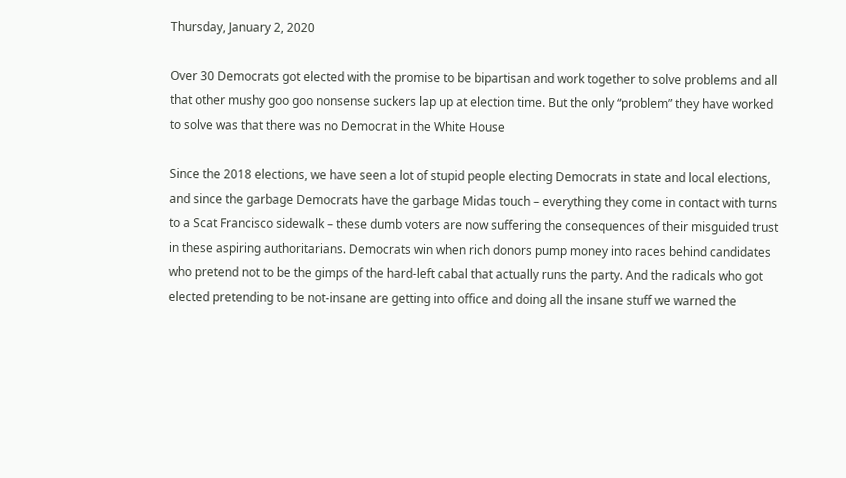Thursday, January 2, 2020

Over 30 Democrats got elected with the promise to be bipartisan and work together to solve problems and all that other mushy goo goo nonsense suckers lap up at election time. But the only “problem” they have worked to solve was that there was no Democrat in the White House

Since the 2018 elections, we have seen a lot of stupid people electing Democrats in state and local elections, and since the garbage Democrats have the garbage Midas touch – everything they come in contact with turns to a Scat Francisco sidewalk – these dumb voters are now suffering the consequences of their misguided trust in these aspiring authoritarians. Democrats win when rich donors pump money into races behind candidates who pretend not to be the gimps of the hard-left cabal that actually runs the party. And the radicals who got elected pretending to be not-insane are getting into office and doing all the insane stuff we warned the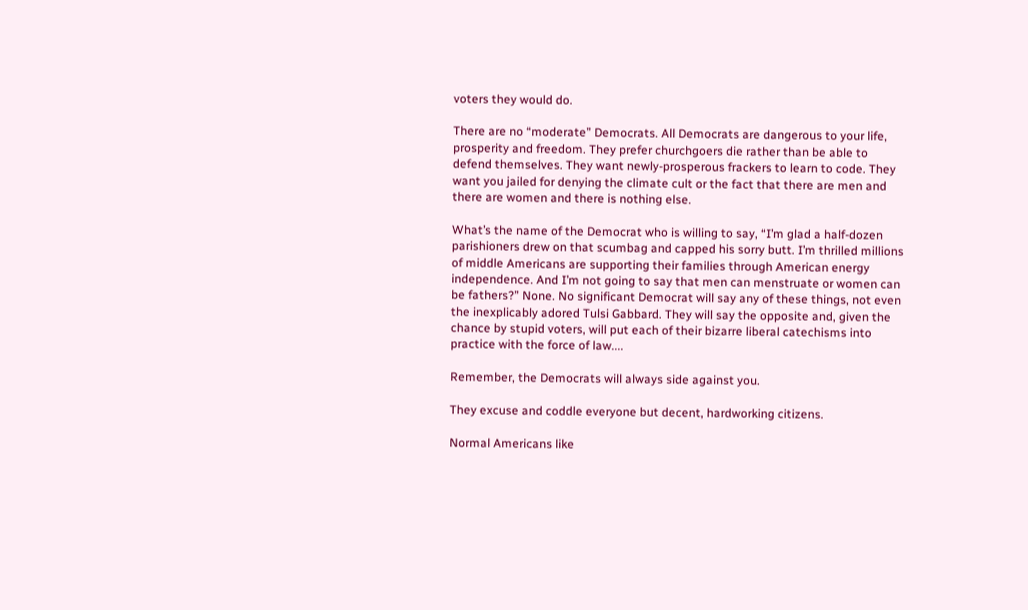voters they would do.

There are no “moderate” Democrats. All Democrats are dangerous to your life, prosperity and freedom. They prefer churchgoers die rather than be able to defend themselves. They want newly-prosperous frackers to learn to code. They want you jailed for denying the climate cult or the fact that there are men and there are women and there is nothing else.

What’s the name of the Democrat who is willing to say, “I’m glad a half-dozen parishioners drew on that scumbag and capped his sorry butt. I’m thrilled millions of middle Americans are supporting their families through American energy independence. And I’m not going to say that men can menstruate or women can be fathers?” None. No significant Democrat will say any of these things, not even the inexplicably adored Tulsi Gabbard. They will say the opposite and, given the chance by stupid voters, will put each of their bizarre liberal catechisms into practice with the force of law....

Remember, the Democrats will always side against you.

They excuse and coddle everyone but decent, hardworking citizens.

Normal Americans like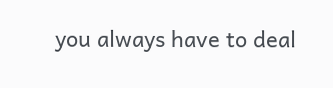you always have to deal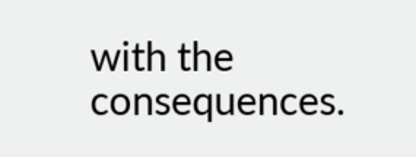with the consequences.